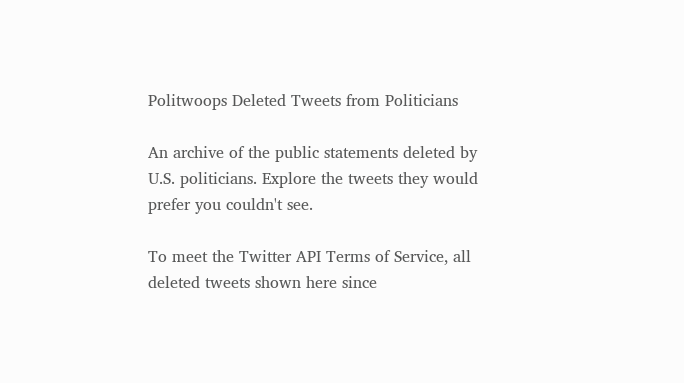Politwoops Deleted Tweets from Politicians

An archive of the public statements deleted by U.S. politicians. Explore the tweets they would prefer you couldn't see.

To meet the Twitter API Terms of Service, all deleted tweets shown here since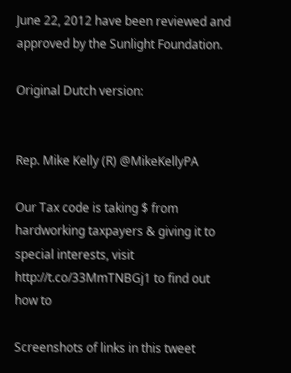June 22, 2012 have been reviewed and approved by the Sunlight Foundation.

Original Dutch version:


Rep. Mike Kelly (R) @MikeKellyPA

Our Tax code is taking $ from hardworking taxpayers & giving it to special interests, visit http://t.co/33MmTNBGj1 to find out how to

Screenshots of links in this tweet